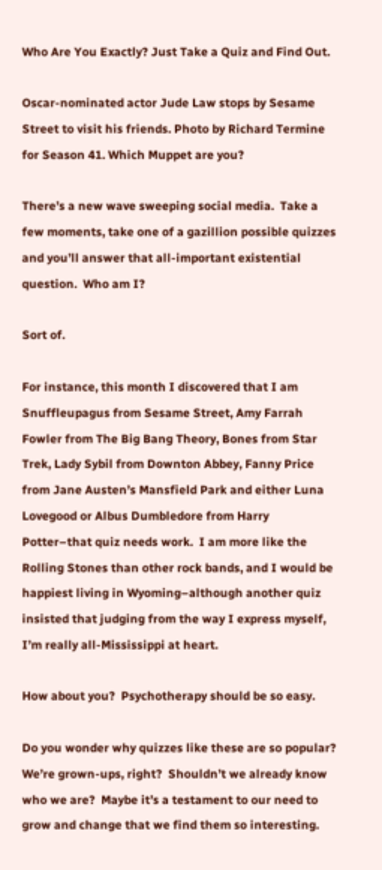Who Are You Exactly? Just Take a Quiz and Find Out.

Oscar-nominated actor Jude Law stops by Sesame Street to visit his friends. Photo by Richard Termine for Season 41. Which Muppet are you?

There’s a new wave sweeping social media.  Take a few moments, take one of a gazillion possible quizzes and you’ll answer that all-important existential question.  Who am I?

Sort of.

For instance, this month I discovered that I am Snuffleupagus from Sesame Street, Amy Farrah Fowler from The Big Bang Theory, Bones from Star Trek, Lady Sybil from Downton Abbey, Fanny Price from Jane Austen’s Mansfield Park and either Luna Lovegood or Albus Dumbledore from Harry Potter–that quiz needs work.  I am more like the Rolling Stones than other rock bands, and I would be happiest living in Wyoming–although another quiz insisted that judging from the way I express myself, I’m really all-Mississippi at heart.

How about you?  Psychotherapy should be so easy.

Do you wonder why quizzes like these are so popular?  We’re grown-ups, right?  Shouldn’t we already know who we are?  Maybe it’s a testament to our need to grow and change that we find them so interesting.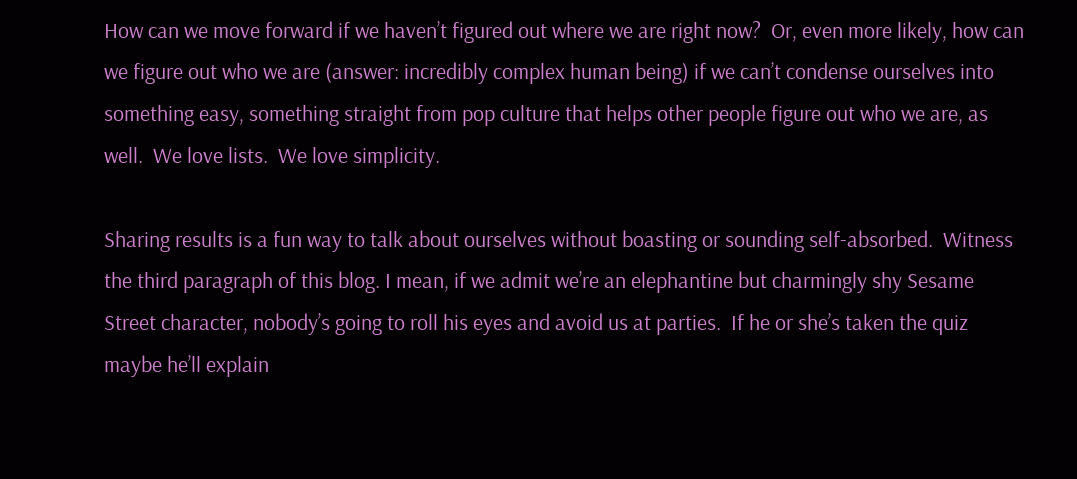How can we move forward if we haven’t figured out where we are right now?  Or, even more likely, how can we figure out who we are (answer: incredibly complex human being) if we can’t condense ourselves into something easy, something straight from pop culture that helps other people figure out who we are, as well.  We love lists.  We love simplicity.

Sharing results is a fun way to talk about ourselves without boasting or sounding self-absorbed.  Witness the third paragraph of this blog. I mean, if we admit we’re an elephantine but charmingly shy Sesame Street character, nobody’s going to roll his eyes and avoid us at parties.  If he or she’s taken the quiz maybe he’ll explain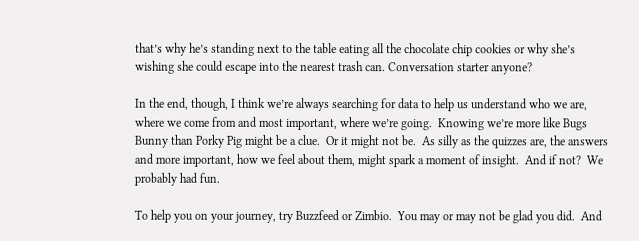that’s why he’s standing next to the table eating all the chocolate chip cookies or why she’s wishing she could escape into the nearest trash can. Conversation starter anyone?

In the end, though, I think we’re always searching for data to help us understand who we are, where we come from and most important, where we’re going.  Knowing we’re more like Bugs Bunny than Porky Pig might be a clue.  Or it might not be.  As silly as the quizzes are, the answers and more important, how we feel about them, might spark a moment of insight.  And if not?  We probably had fun.

To help you on your journey, try Buzzfeed or Zimbio.  You may or may not be glad you did.  And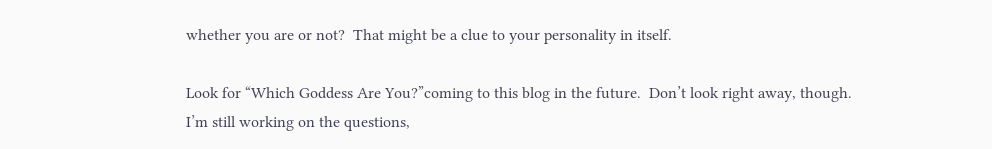whether you are or not?  That might be a clue to your personality in itself.

Look for “Which Goddess Are You?”coming to this blog in the future.  Don’t look right away, though.  I’m still working on the questions,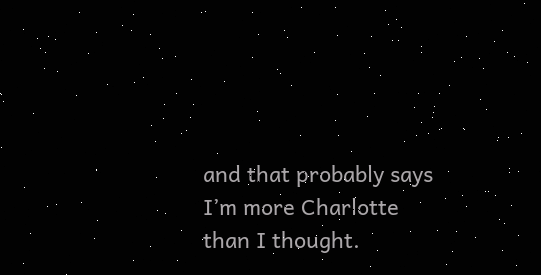and that probably says I’m more Charlotte than I thought.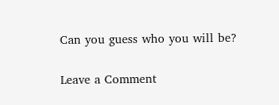Can you guess who you will be?

Leave a Comment